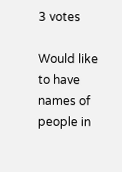3 votes

Would like to have names of people in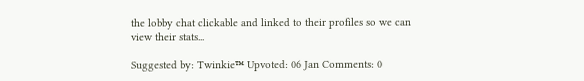the lobby chat clickable and linked to their profiles so we can view their stats...

Suggested by: Twinkie™ Upvoted: 06 Jan Comments: 0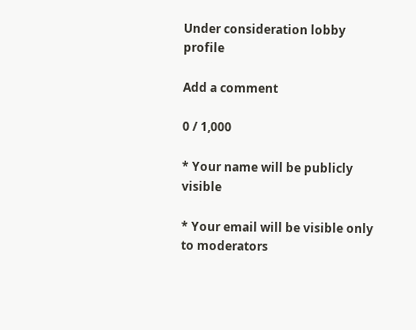Under consideration lobby profile

Add a comment

0 / 1,000

* Your name will be publicly visible

* Your email will be visible only to moderators